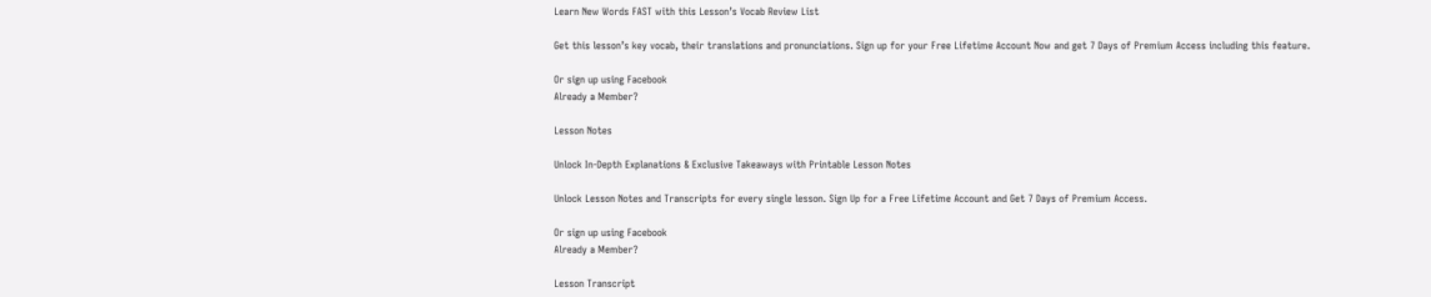Learn New Words FAST with this Lesson’s Vocab Review List

Get this lesson’s key vocab, their translations and pronunciations. Sign up for your Free Lifetime Account Now and get 7 Days of Premium Access including this feature.

Or sign up using Facebook
Already a Member?

Lesson Notes

Unlock In-Depth Explanations & Exclusive Takeaways with Printable Lesson Notes

Unlock Lesson Notes and Transcripts for every single lesson. Sign Up for a Free Lifetime Account and Get 7 Days of Premium Access.

Or sign up using Facebook
Already a Member?

Lesson Transcript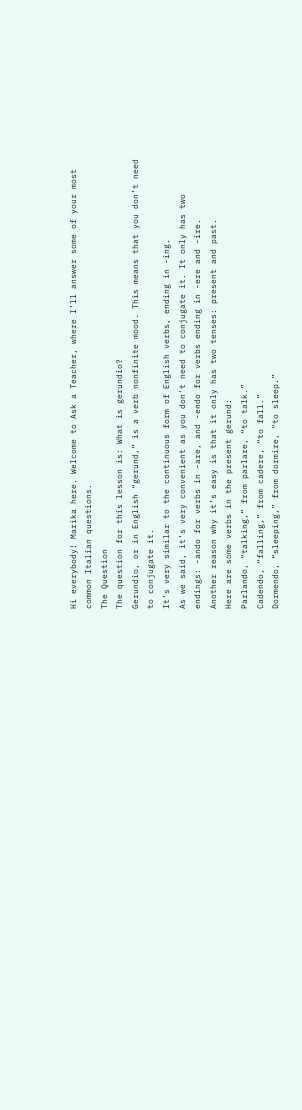Hi everybody! Marika here. Welcome to Ask a Teacher, where I’ll answer some of your most common Italian questions.
The Question
The question for this lesson is: What is gerundio?
Gerundio, or in English “gerund,” is a verb nonfinite mood. This means that you don’t need to conjugate it.
It’s very similar to the continuous form of English verbs, ending in -ing.
As we said, it’s very convenient as you don't need to conjugate it. It only has two endings: -ando for verbs in -are, and -endo for verbs ending in -ere and -ire.
Another reason why it’s easy is that it only has two tenses: present and past.
Here are some verbs in the present gerund:
Parlando, “talking,” from parlare, “to talk.”
Cadendo, “falling,” from cadere, “to fall.”
Dormendo, “sleeping,” from dormire, “to sleep.”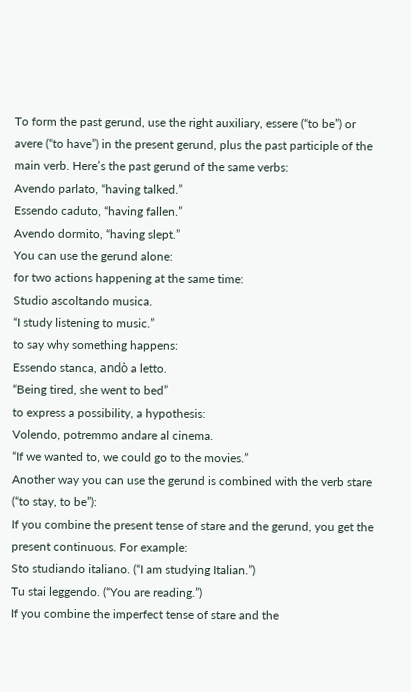To form the past gerund, use the right auxiliary, essere (“to be”) or avere (“to have”) in the present gerund, plus the past participle of the main verb. Here’s the past gerund of the same verbs:
Avendo parlato, “having talked.”
Essendo caduto, “having fallen.”
Avendo dormito, “having slept.”
You can use the gerund alone:
for two actions happening at the same time:
Studio ascoltando musica.
“I study listening to music.”
to say why something happens:
Essendo stanca, andò a letto.
“Being tired, she went to bed”
to express a possibility, a hypothesis:
Volendo, potremmo andare al cinema.
“If we wanted to, we could go to the movies.”
Another way you can use the gerund is combined with the verb stare (“to stay, to be”):
If you combine the present tense of stare and the gerund, you get the present continuous. For example:
Sto studiando italiano. (“I am studying Italian.”)
Tu stai leggendo. (“You are reading.”)
If you combine the imperfect tense of stare and the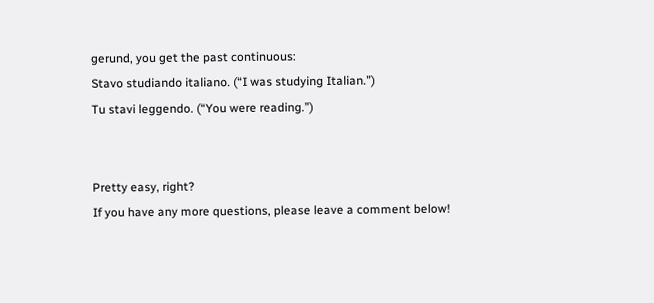gerund, you get the past continuous:
Stavo studiando italiano. (“I was studying Italian.”)
Tu stavi leggendo. (“You were reading.”)


Pretty easy, right?
If you have any more questions, please leave a comment below!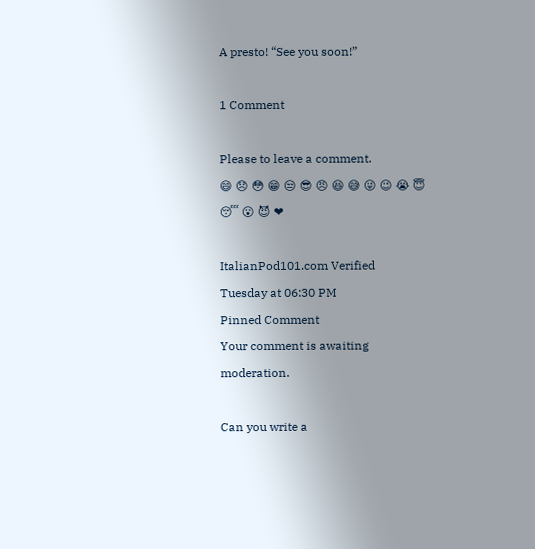A presto! “See you soon!”

1 Comment

Please to leave a comment.
😄 😞 😳 😁 😒 😎 😠 😆 😅 😜 😉 😭 😇 😴 😮 😈 ❤

ItalianPod101.com Verified
Tuesday at 06:30 PM
Pinned Comment
Your comment is awaiting moderation.

Can you write a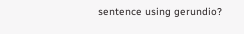sentence using gerundio?